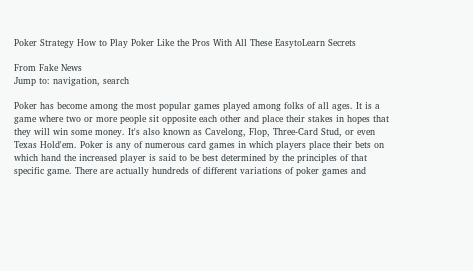Poker Strategy How to Play Poker Like the Pros With All These EasytoLearn Secrets

From Fake News
Jump to: navigation, search

Poker has become among the most popular games played among folks of all ages. It is a game where two or more people sit opposite each other and place their stakes in hopes that they will win some money. It's also known as Cavelong, Flop, Three-Card Stud, or even Texas Hold'em. Poker is any of numerous card games in which players place their bets on which hand the increased player is said to be best determined by the principles of that specific game. There are actually hundreds of different variations of poker games and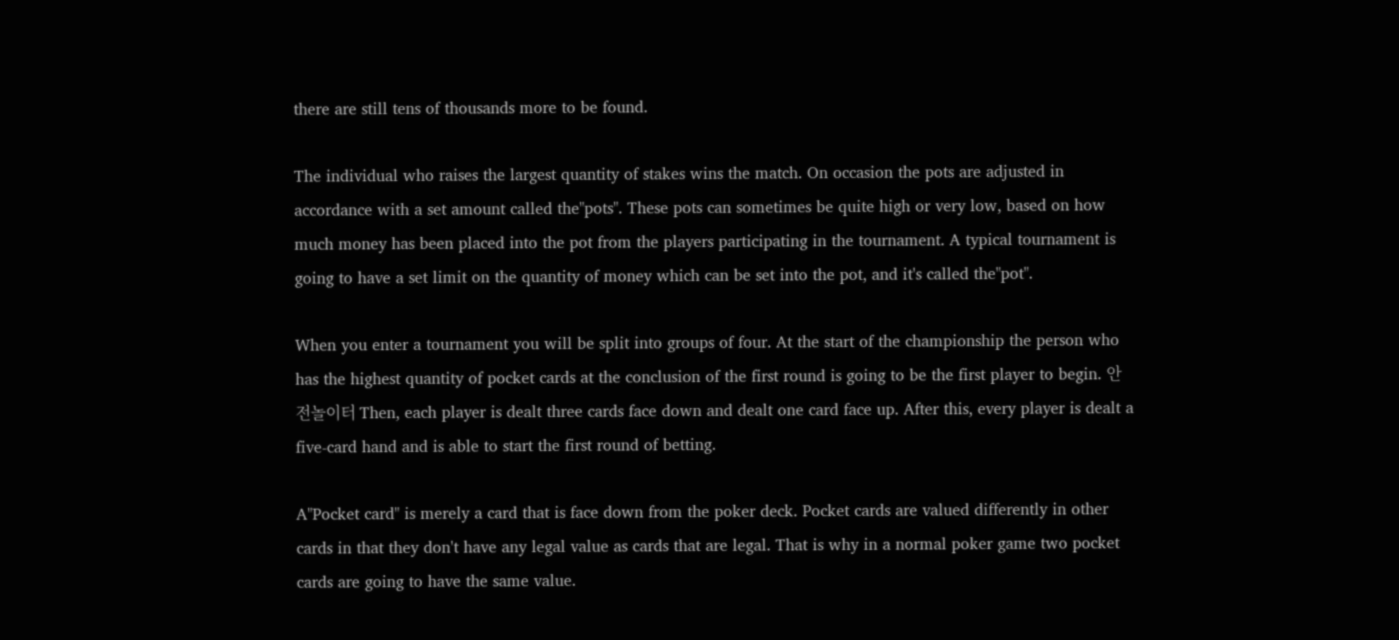there are still tens of thousands more to be found.

The individual who raises the largest quantity of stakes wins the match. On occasion the pots are adjusted in accordance with a set amount called the"pots". These pots can sometimes be quite high or very low, based on how much money has been placed into the pot from the players participating in the tournament. A typical tournament is going to have a set limit on the quantity of money which can be set into the pot, and it's called the"pot".

When you enter a tournament you will be split into groups of four. At the start of the championship the person who has the highest quantity of pocket cards at the conclusion of the first round is going to be the first player to begin. 안전놀이터 Then, each player is dealt three cards face down and dealt one card face up. After this, every player is dealt a five-card hand and is able to start the first round of betting.

A"Pocket card" is merely a card that is face down from the poker deck. Pocket cards are valued differently in other cards in that they don't have any legal value as cards that are legal. That is why in a normal poker game two pocket cards are going to have the same value.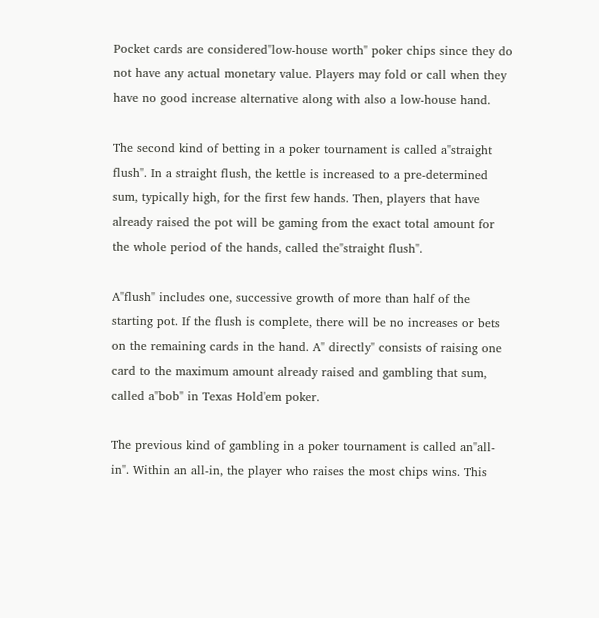Pocket cards are considered"low-house worth" poker chips since they do not have any actual monetary value. Players may fold or call when they have no good increase alternative along with also a low-house hand.

The second kind of betting in a poker tournament is called a"straight flush". In a straight flush, the kettle is increased to a pre-determined sum, typically high, for the first few hands. Then, players that have already raised the pot will be gaming from the exact total amount for the whole period of the hands, called the"straight flush".

A"flush" includes one, successive growth of more than half of the starting pot. If the flush is complete, there will be no increases or bets on the remaining cards in the hand. A" directly" consists of raising one card to the maximum amount already raised and gambling that sum, called a"bob" in Texas Hold'em poker.

The previous kind of gambling in a poker tournament is called an"all-in". Within an all-in, the player who raises the most chips wins. This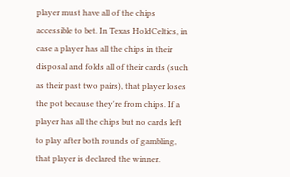player must have all of the chips accessible to bet. In Texas HoldCeltics, in case a player has all the chips in their disposal and folds all of their cards (such as their past two pairs), that player loses the pot because they're from chips. If a player has all the chips but no cards left to play after both rounds of gambling, that player is declared the winner.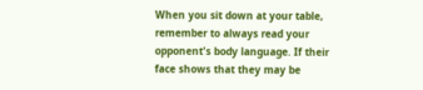When you sit down at your table, remember to always read your opponent's body language. If their face shows that they may be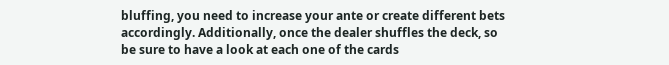bluffing, you need to increase your ante or create different bets accordingly. Additionally, once the dealer shuffles the deck, so be sure to have a look at each one of the cards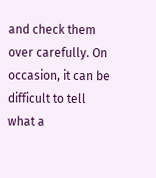and check them over carefully. On occasion, it can be difficult to tell what a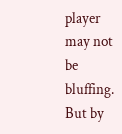player may not be bluffing. But by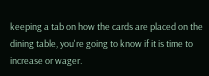keeping a tab on how the cards are placed on the dining table, you're going to know if it is time to increase or wager.